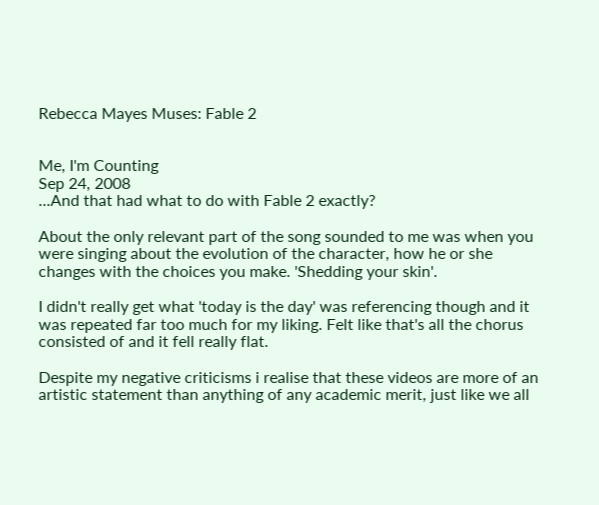Rebecca Mayes Muses: Fable 2


Me, I'm Counting
Sep 24, 2008
...And that had what to do with Fable 2 exactly?

About the only relevant part of the song sounded to me was when you were singing about the evolution of the character, how he or she changes with the choices you make. 'Shedding your skin'.

I didn't really get what 'today is the day' was referencing though and it was repeated far too much for my liking. Felt like that's all the chorus consisted of and it fell really flat.

Despite my negative criticisms i realise that these videos are more of an artistic statement than anything of any academic merit, just like we all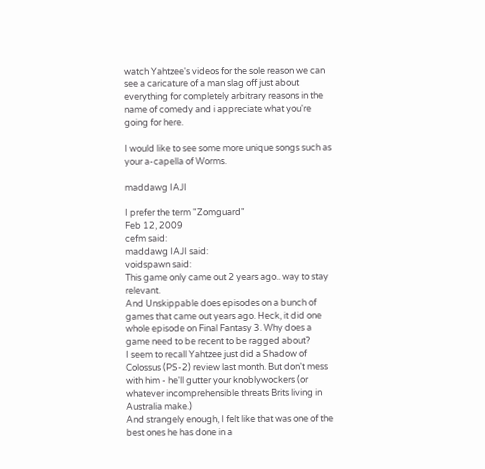watch Yahtzee's videos for the sole reason we can see a caricature of a man slag off just about everything for completely arbitrary reasons in the name of comedy and i appreciate what you're going for here.

I would like to see some more unique songs such as your a-capella of Worms.

maddawg IAJI

I prefer the term "Zomguard"
Feb 12, 2009
cefm said:
maddawg IAJI said:
voidspawn said:
This game only came out 2 years ago.. way to stay relevant.
And Unskippable does episodes on a bunch of games that came out years ago. Heck, it did one whole episode on Final Fantasy 3. Why does a game need to be recent to be ragged about?
I seem to recall Yahtzee just did a Shadow of Colossus (PS-2) review last month. But don't mess with him - he'll gutter your knoblywockers (or whatever incomprehensible threats Brits living in Australia make.)
And strangely enough, I felt like that was one of the best ones he has done in a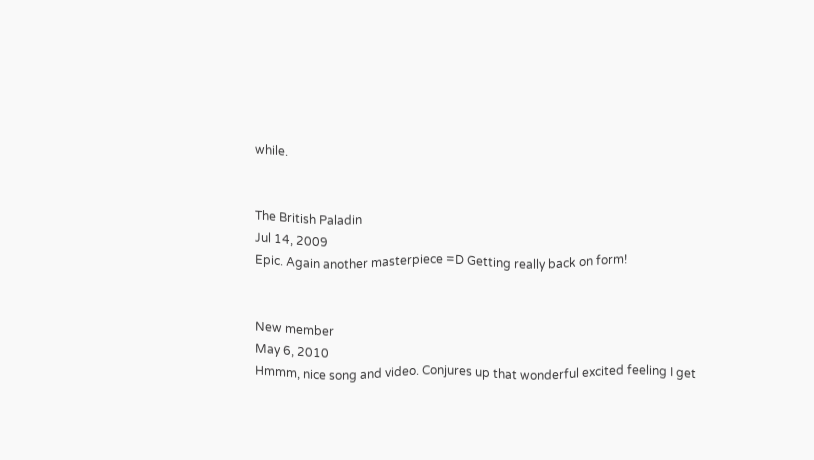while.


The British Paladin
Jul 14, 2009
Epic. Again another masterpiece =D Getting really back on form!


New member
May 6, 2010
Hmmm, nice song and video. Conjures up that wonderful excited feeling I get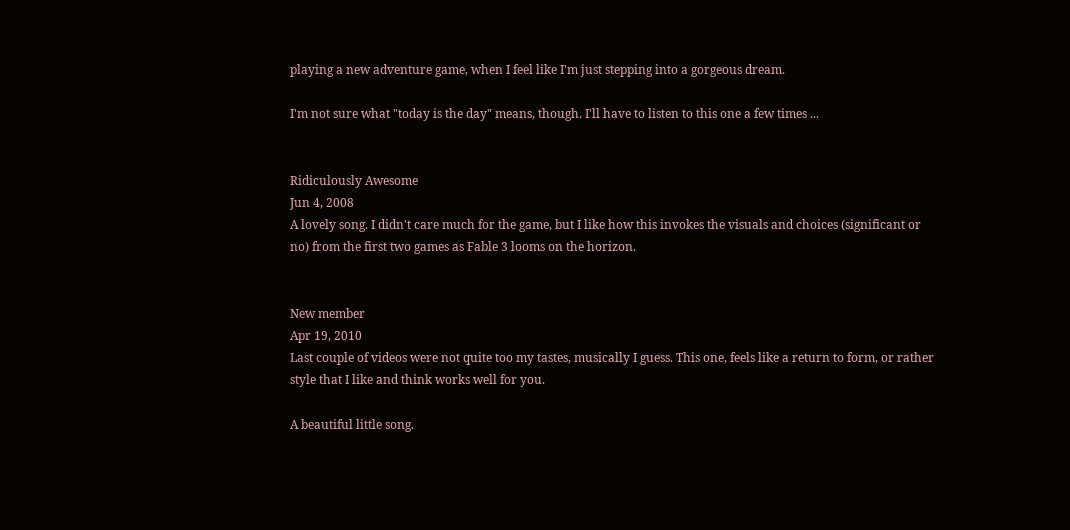playing a new adventure game, when I feel like I'm just stepping into a gorgeous dream.

I'm not sure what "today is the day" means, though. I'll have to listen to this one a few times ...


Ridiculously Awesome
Jun 4, 2008
A lovely song. I didn't care much for the game, but I like how this invokes the visuals and choices (significant or no) from the first two games as Fable 3 looms on the horizon.


New member
Apr 19, 2010
Last couple of videos were not quite too my tastes, musically I guess. This one, feels like a return to form, or rather style that I like and think works well for you.

A beautiful little song.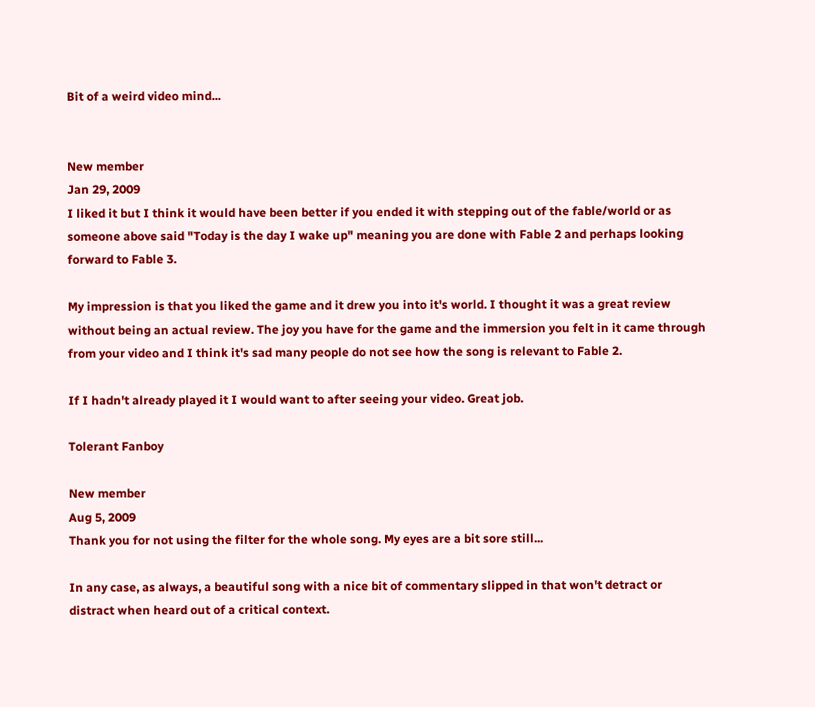Bit of a weird video mind...


New member
Jan 29, 2009
I liked it but I think it would have been better if you ended it with stepping out of the fable/world or as someone above said "Today is the day I wake up" meaning you are done with Fable 2 and perhaps looking forward to Fable 3.

My impression is that you liked the game and it drew you into it's world. I thought it was a great review without being an actual review. The joy you have for the game and the immersion you felt in it came through from your video and I think it's sad many people do not see how the song is relevant to Fable 2.

If I hadn't already played it I would want to after seeing your video. Great job.

Tolerant Fanboy

New member
Aug 5, 2009
Thank you for not using the filter for the whole song. My eyes are a bit sore still...

In any case, as always, a beautiful song with a nice bit of commentary slipped in that won't detract or distract when heard out of a critical context.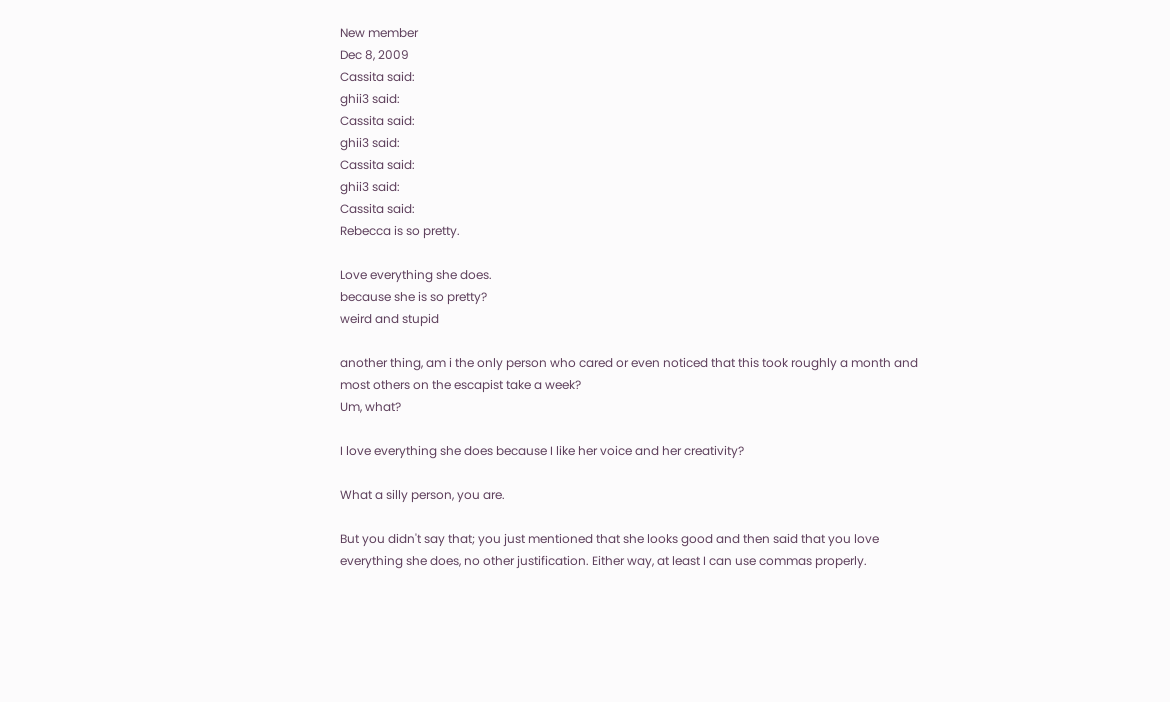New member
Dec 8, 2009
Cassita said:
ghii3 said:
Cassita said:
ghii3 said:
Cassita said:
ghii3 said:
Cassita said:
Rebecca is so pretty.

Love everything she does.
because she is so pretty?
weird and stupid

another thing, am i the only person who cared or even noticed that this took roughly a month and most others on the escapist take a week?
Um, what?

I love everything she does because I like her voice and her creativity?

What a silly person, you are.

But you didn't say that; you just mentioned that she looks good and then said that you love everything she does, no other justification. Either way, at least I can use commas properly.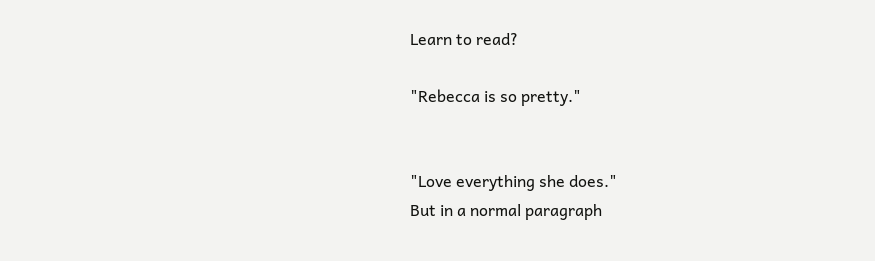Learn to read?

"Rebecca is so pretty."


"Love everything she does."
But in a normal paragraph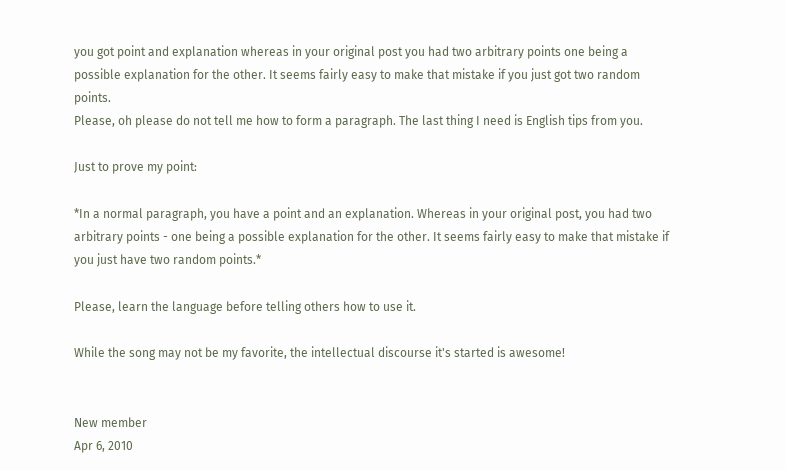you got point and explanation whereas in your original post you had two arbitrary points one being a possible explanation for the other. It seems fairly easy to make that mistake if you just got two random points.
Please, oh please do not tell me how to form a paragraph. The last thing I need is English tips from you.

Just to prove my point:

*In a normal paragraph, you have a point and an explanation. Whereas in your original post, you had two arbitrary points - one being a possible explanation for the other. It seems fairly easy to make that mistake if you just have two random points.*

Please, learn the language before telling others how to use it.

While the song may not be my favorite, the intellectual discourse it's started is awesome!


New member
Apr 6, 2010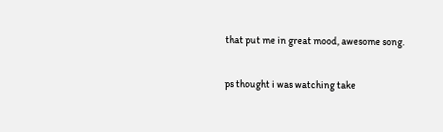that put me in great mood, awesome song.

ps thought i was watching take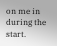on me in during the start.